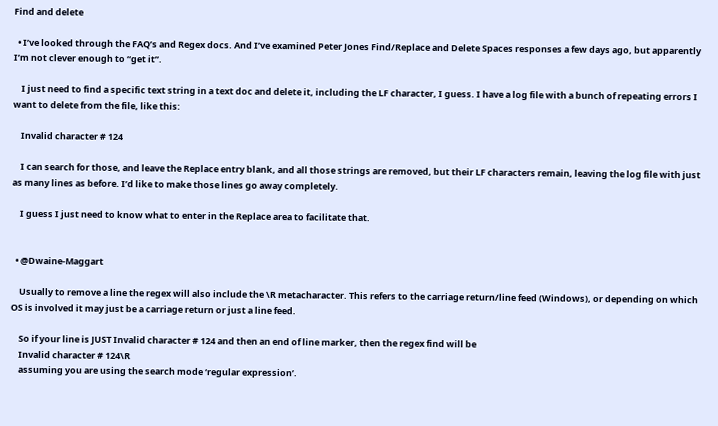Find and delete

  • I’ve looked through the FAQ’s and Regex docs. And I’ve examined Peter Jones Find/Replace and Delete Spaces responses a few days ago, but apparently I’m not clever enough to “get it”.

    I just need to find a specific text string in a text doc and delete it, including the LF character, I guess. I have a log file with a bunch of repeating errors I want to delete from the file, like this:

    Invalid character # 124

    I can search for those, and leave the Replace entry blank, and all those strings are removed, but their LF characters remain, leaving the log file with just as many lines as before. I’d like to make those lines go away completely.

    I guess I just need to know what to enter in the Replace area to facilitate that.


  • @Dwaine-Maggart

    Usually to remove a line the regex will also include the \R metacharacter. This refers to the carriage return/line feed (Windows), or depending on which OS is involved it may just be a carriage return or just a line feed.

    So if your line is JUST Invalid character # 124 and then an end of line marker, then the regex find will be
    Invalid character # 124\R
    assuming you are using the search mode ‘regular expression’.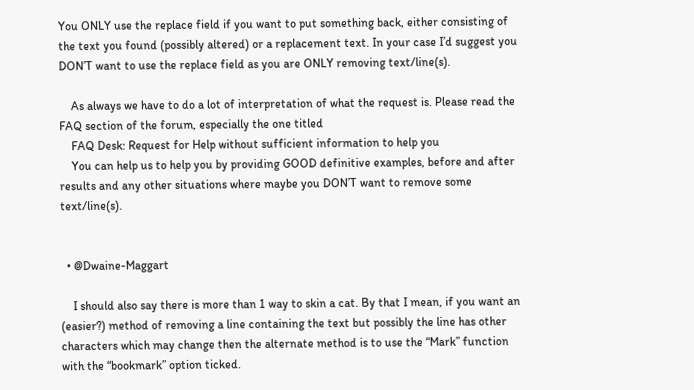You ONLY use the replace field if you want to put something back, either consisting of the text you found (possibly altered) or a replacement text. In your case I’d suggest you DON’T want to use the replace field as you are ONLY removing text/line(s).

    As always we have to do a lot of interpretation of what the request is. Please read the FAQ section of the forum, especially the one titled
    FAQ Desk: Request for Help without sufficient information to help you
    You can help us to help you by providing GOOD definitive examples, before and after results and any other situations where maybe you DON’T want to remove some text/line(s).


  • @Dwaine-Maggart

    I should also say there is more than 1 way to skin a cat. By that I mean, if you want an (easier?) method of removing a line containing the text but possibly the line has other characters which may change then the alternate method is to use the “Mark” function with the “bookmark” option ticked.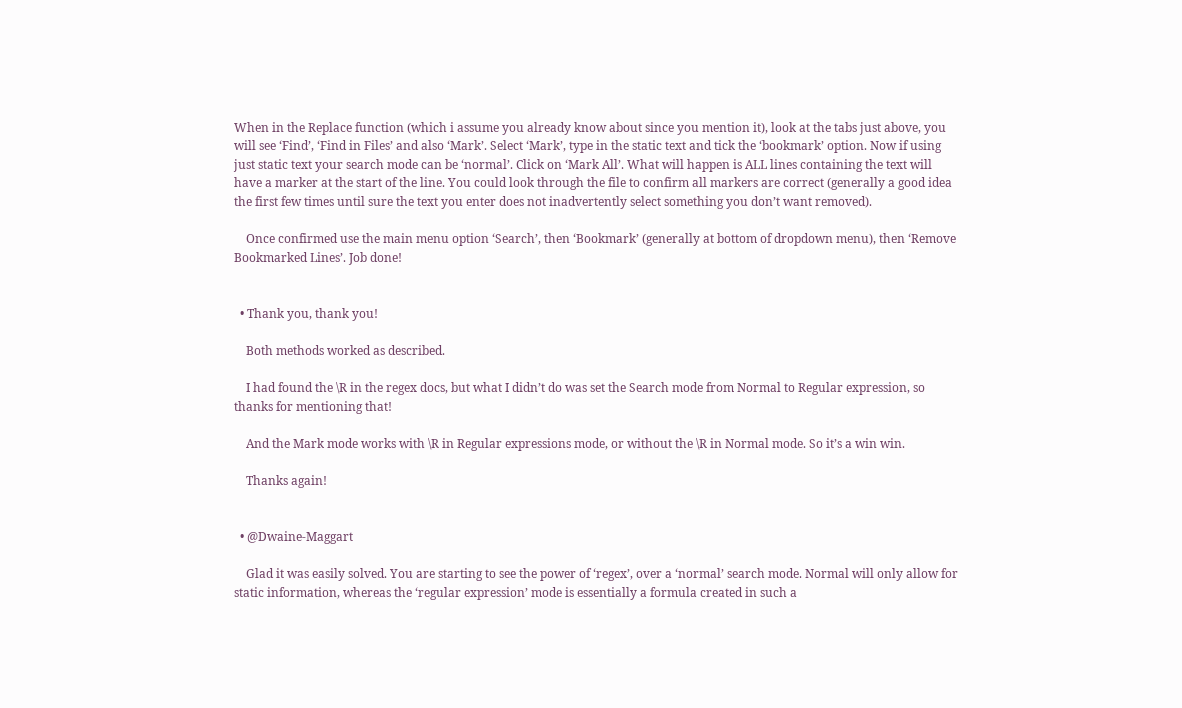When in the Replace function (which i assume you already know about since you mention it), look at the tabs just above, you will see ‘Find’, ‘Find in Files’ and also ‘Mark’. Select ‘Mark’, type in the static text and tick the ‘bookmark’ option. Now if using just static text your search mode can be ‘normal’. Click on ‘Mark All’. What will happen is ALL lines containing the text will have a marker at the start of the line. You could look through the file to confirm all markers are correct (generally a good idea the first few times until sure the text you enter does not inadvertently select something you don’t want removed).

    Once confirmed use the main menu option ‘Search’, then ‘Bookmark’ (generally at bottom of dropdown menu), then ‘Remove Bookmarked Lines’. Job done!


  • Thank you, thank you!

    Both methods worked as described.

    I had found the \R in the regex docs, but what I didn’t do was set the Search mode from Normal to Regular expression, so thanks for mentioning that!

    And the Mark mode works with \R in Regular expressions mode, or without the \R in Normal mode. So it’s a win win.

    Thanks again!


  • @Dwaine-Maggart

    Glad it was easily solved. You are starting to see the power of ‘regex’, over a ‘normal’ search mode. Normal will only allow for static information, whereas the ‘regular expression’ mode is essentially a formula created in such a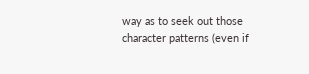way as to seek out those character patterns (even if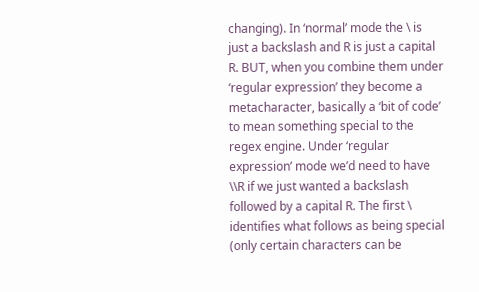changing). In ‘normal’ mode the \ is just a backslash and R is just a capital R. BUT, when you combine them under ‘regular expression’ they become a metacharacter, basically a ‘bit of code’ to mean something special to the regex engine. Under ‘regular expression’ mode we’d need to have \\R if we just wanted a backslash followed by a capital R. The first \ identifies what follows as being special (only certain characters can be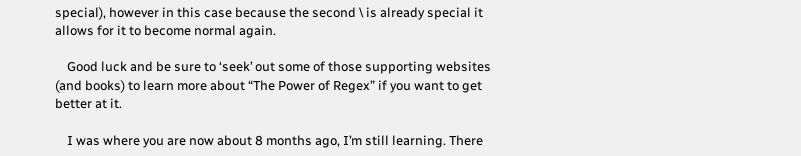special), however in this case because the second \ is already special it allows for it to become normal again.

    Good luck and be sure to ‘seek’ out some of those supporting websites (and books) to learn more about “The Power of Regex” if you want to get better at it.

    I was where you are now about 8 months ago, I’m still learning. There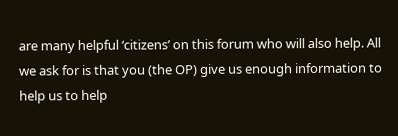are many helpful ‘citizens’ on this forum who will also help. All we ask for is that you (the OP) give us enough information to help us to help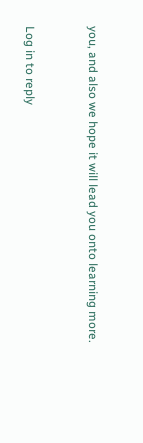you, and also we hope it will lead you onto learning more.


Log in to reply